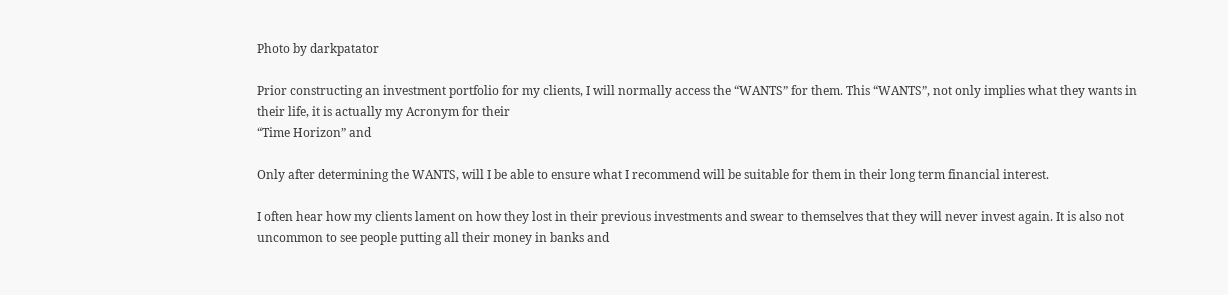Photo by darkpatator

Prior constructing an investment portfolio for my clients, I will normally access the “WANTS” for them. This “WANTS”, not only implies what they wants in their life, it is actually my Acronym for their
“Time Horizon” and

Only after determining the WANTS, will I be able to ensure what I recommend will be suitable for them in their long term financial interest.

I often hear how my clients lament on how they lost in their previous investments and swear to themselves that they will never invest again. It is also not uncommon to see people putting all their money in banks and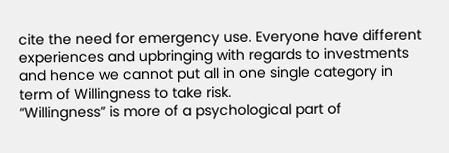cite the need for emergency use. Everyone have different experiences and upbringing with regards to investments and hence we cannot put all in one single category in term of Willingness to take risk.
“Willingness” is more of a psychological part of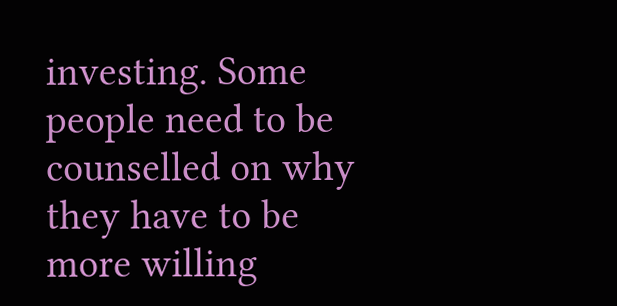investing. Some people need to be counselled on why they have to be more willing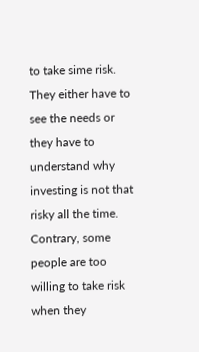to take sime risk. They either have to see the needs or they have to understand why investing is not that risky all the time. Contrary, some people are too willing to take risk when they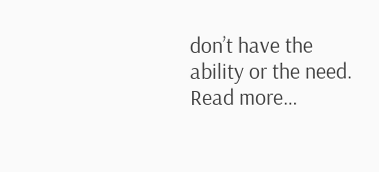don’t have the ability or the need. Read more…